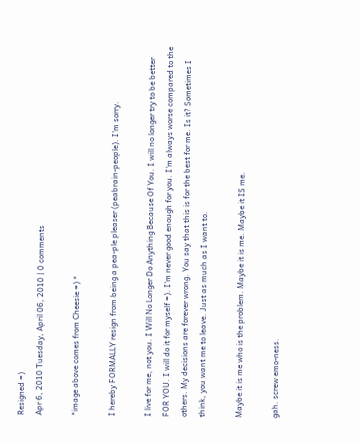Resigned =)
Apr 6, 2010 Tuesday, April 06, 2010 | 0 comments

*image above comes from Cheesie =) *

I hereby FORMALLY resign from being a pea-ple pleaser (peabrain-people). I'm sorry.

I live for me, not you. I Will No Longer Do Anything Because Of You. I will no longer try to be better FOR YOU. I will do it for myself =). I'm never good enough for you. I'm always worse compared to the others. My decisions are forever wrong. You say that this is for the best for me. Is it? Sometimes I think, you want me to leave. Just as much as I want to.

Maybe it is me who is the problem. Maybe it is me. Maybe it IS me.

gah. screw emo-ness.